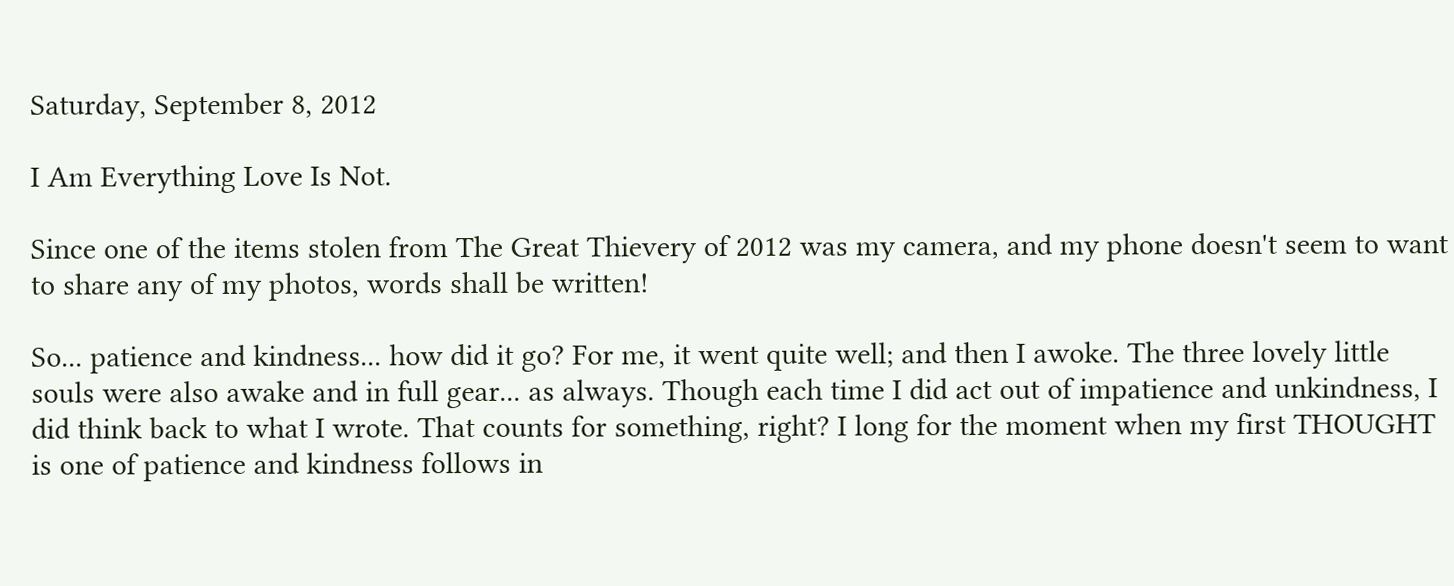Saturday, September 8, 2012

I Am Everything Love Is Not.

Since one of the items stolen from The Great Thievery of 2012 was my camera, and my phone doesn't seem to want to share any of my photos, words shall be written!

So... patience and kindness... how did it go? For me, it went quite well; and then I awoke. The three lovely little souls were also awake and in full gear... as always. Though each time I did act out of impatience and unkindness, I did think back to what I wrote. That counts for something, right? I long for the moment when my first THOUGHT is one of patience and kindness follows in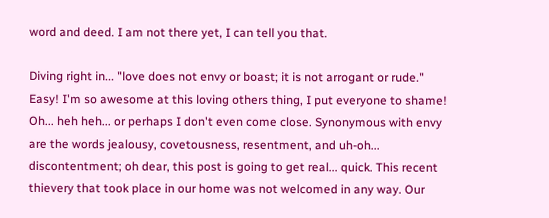word and deed. I am not there yet, I can tell you that.

Diving right in... "love does not envy or boast; it is not arrogant or rude." Easy! I'm so awesome at this loving others thing, I put everyone to shame! Oh... heh heh... or perhaps I don't even come close. Synonymous with envy are the words jealousy, covetousness, resentment, and uh-oh... discontentment; oh dear, this post is going to get real... quick. This recent thievery that took place in our home was not welcomed in any way. Our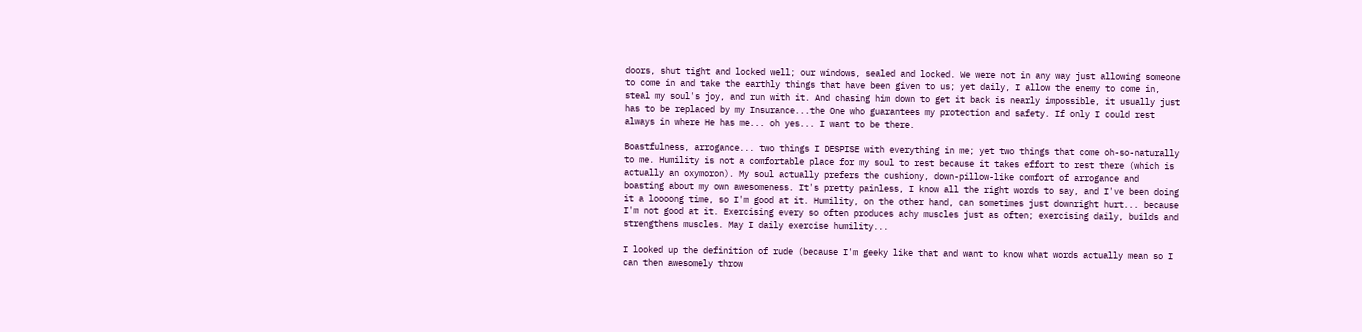doors, shut tight and locked well; our windows, sealed and locked. We were not in any way just allowing someone to come in and take the earthly things that have been given to us; yet daily, I allow the enemy to come in, steal my soul's joy, and run with it. And chasing him down to get it back is nearly impossible, it usually just has to be replaced by my Insurance...the One who guarantees my protection and safety. If only I could rest always in where He has me... oh yes... I want to be there.

Boastfulness, arrogance... two things I DESPISE with everything in me; yet two things that come oh-so-naturally to me. Humility is not a comfortable place for my soul to rest because it takes effort to rest there (which is actually an oxymoron). My soul actually prefers the cushiony, down-pillow-like comfort of arrogance and boasting about my own awesomeness. It's pretty painless, I know all the right words to say, and I've been doing it a loooong time, so I'm good at it. Humility, on the other hand, can sometimes just downright hurt... because I'm not good at it. Exercising every so often produces achy muscles just as often; exercising daily, builds and strengthens muscles. May I daily exercise humility...

I looked up the definition of rude (because I'm geeky like that and want to know what words actually mean so I can then awesomely throw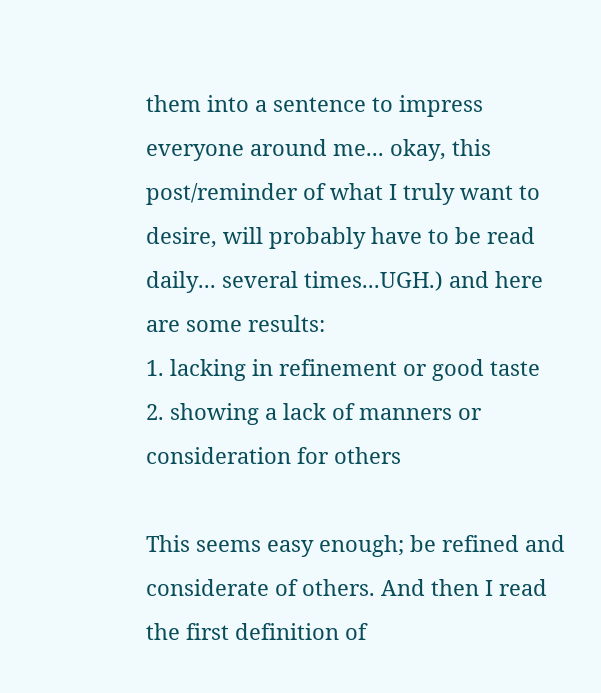them into a sentence to impress everyone around me... okay, this post/reminder of what I truly want to desire, will probably have to be read daily... several times...UGH.) and here are some results:
1. lacking in refinement or good taste
2. showing a lack of manners or consideration for others

This seems easy enough; be refined and considerate of others. And then I read the first definition of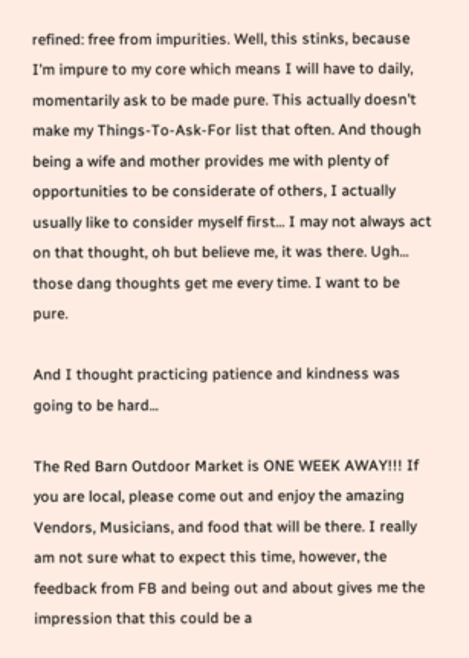refined: free from impurities. Well, this stinks, because I'm impure to my core which means I will have to daily, momentarily ask to be made pure. This actually doesn't make my Things-To-Ask-For list that often. And though being a wife and mother provides me with plenty of opportunities to be considerate of others, I actually usually like to consider myself first... I may not always act on that thought, oh but believe me, it was there. Ugh... those dang thoughts get me every time. I want to be pure.

And I thought practicing patience and kindness was going to be hard...

The Red Barn Outdoor Market is ONE WEEK AWAY!!! If you are local, please come out and enjoy the amazing Vendors, Musicians, and food that will be there. I really am not sure what to expect this time, however, the feedback from FB and being out and about gives me the impression that this could be a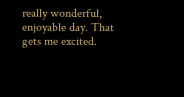really wonderful, enjoyable day. That gets me excited.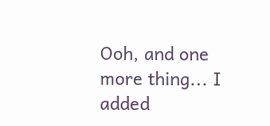Ooh, and one more thing... I added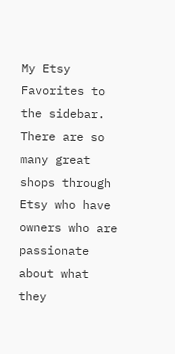My Etsy Favorites to the sidebar. There are so many great shops through Etsy who have owners who are passionate about what they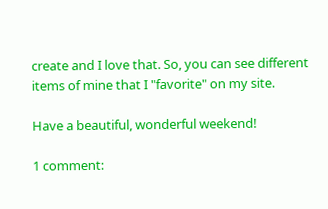create and I love that. So, you can see different items of mine that I "favorite" on my site.

Have a beautiful, wonderful weekend!

1 comment: